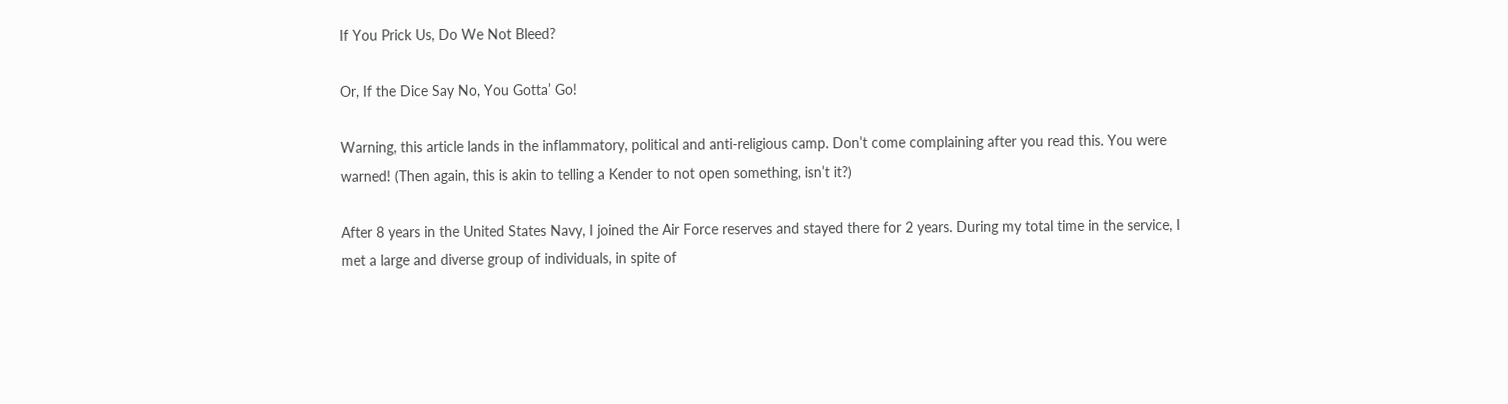If You Prick Us, Do We Not Bleed?

Or, If the Dice Say No, You Gotta’ Go!

Warning, this article lands in the inflammatory, political and anti-religious camp. Don’t come complaining after you read this. You were warned! (Then again, this is akin to telling a Kender to not open something, isn’t it?)

After 8 years in the United States Navy, I joined the Air Force reserves and stayed there for 2 years. During my total time in the service, I met a large and diverse group of individuals, in spite of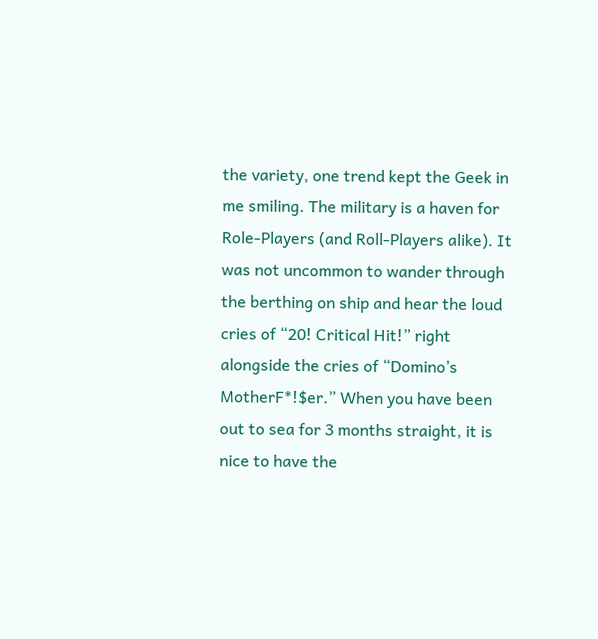the variety, one trend kept the Geek in me smiling. The military is a haven for Role-Players (and Roll-Players alike). It was not uncommon to wander through the berthing on ship and hear the loud cries of “20! Critical Hit!” right alongside the cries of “Domino’s MotherF*!$er.” When you have been out to sea for 3 months straight, it is nice to have the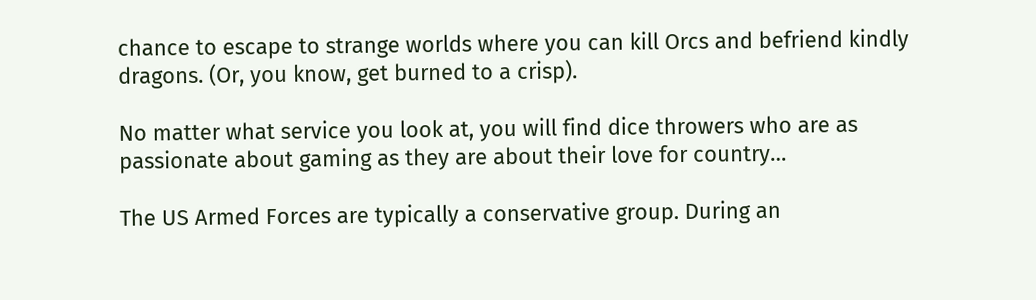chance to escape to strange worlds where you can kill Orcs and befriend kindly dragons. (Or, you know, get burned to a crisp).

No matter what service you look at, you will find dice throwers who are as passionate about gaming as they are about their love for country…

The US Armed Forces are typically a conservative group. During an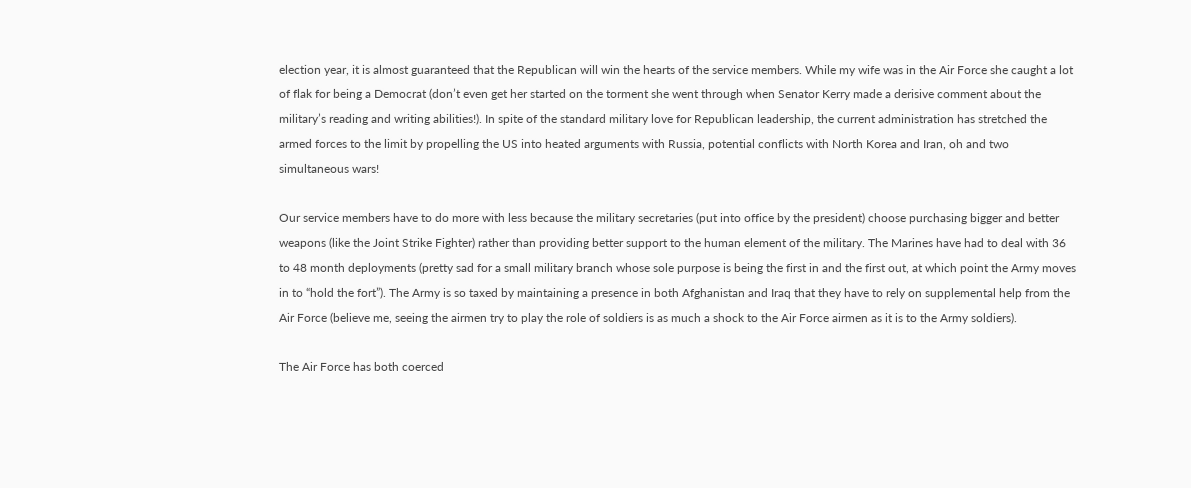election year, it is almost guaranteed that the Republican will win the hearts of the service members. While my wife was in the Air Force she caught a lot of flak for being a Democrat (don’t even get her started on the torment she went through when Senator Kerry made a derisive comment about the military’s reading and writing abilities!). In spite of the standard military love for Republican leadership, the current administration has stretched the armed forces to the limit by propelling the US into heated arguments with Russia, potential conflicts with North Korea and Iran, oh and two simultaneous wars!

Our service members have to do more with less because the military secretaries (put into office by the president) choose purchasing bigger and better weapons (like the Joint Strike Fighter) rather than providing better support to the human element of the military. The Marines have had to deal with 36 to 48 month deployments (pretty sad for a small military branch whose sole purpose is being the first in and the first out, at which point the Army moves in to “hold the fort”). The Army is so taxed by maintaining a presence in both Afghanistan and Iraq that they have to rely on supplemental help from the Air Force (believe me, seeing the airmen try to play the role of soldiers is as much a shock to the Air Force airmen as it is to the Army soldiers).

The Air Force has both coerced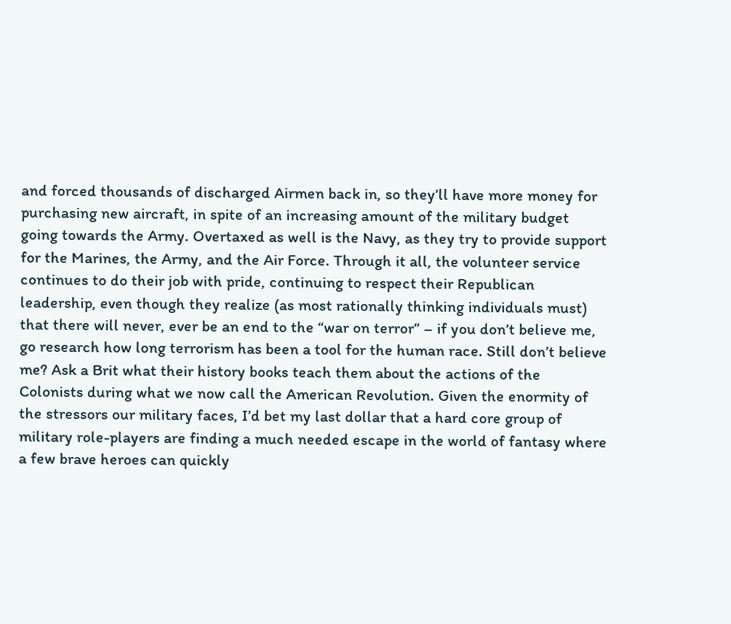and forced thousands of discharged Airmen back in, so they’ll have more money for purchasing new aircraft, in spite of an increasing amount of the military budget going towards the Army. Overtaxed as well is the Navy, as they try to provide support for the Marines, the Army, and the Air Force. Through it all, the volunteer service continues to do their job with pride, continuing to respect their Republican leadership, even though they realize (as most rationally thinking individuals must) that there will never, ever be an end to the “war on terror” – if you don’t believe me, go research how long terrorism has been a tool for the human race. Still don’t believe me? Ask a Brit what their history books teach them about the actions of the Colonists during what we now call the American Revolution. Given the enormity of the stressors our military faces, I’d bet my last dollar that a hard core group of military role-players are finding a much needed escape in the world of fantasy where a few brave heroes can quickly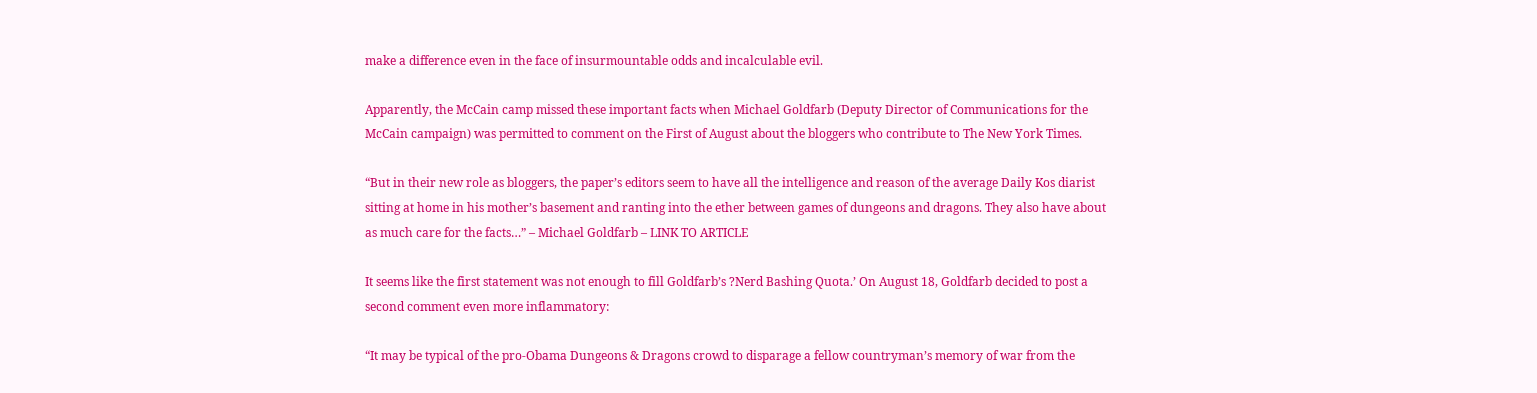make a difference even in the face of insurmountable odds and incalculable evil.

Apparently, the McCain camp missed these important facts when Michael Goldfarb (Deputy Director of Communications for the McCain campaign) was permitted to comment on the First of August about the bloggers who contribute to The New York Times.

“But in their new role as bloggers, the paper’s editors seem to have all the intelligence and reason of the average Daily Kos diarist sitting at home in his mother’s basement and ranting into the ether between games of dungeons and dragons. They also have about as much care for the facts…” – Michael Goldfarb – LINK TO ARTICLE

It seems like the first statement was not enough to fill Goldfarb’s ?Nerd Bashing Quota.’ On August 18, Goldfarb decided to post a second comment even more inflammatory:

“It may be typical of the pro-Obama Dungeons & Dragons crowd to disparage a fellow countryman’s memory of war from the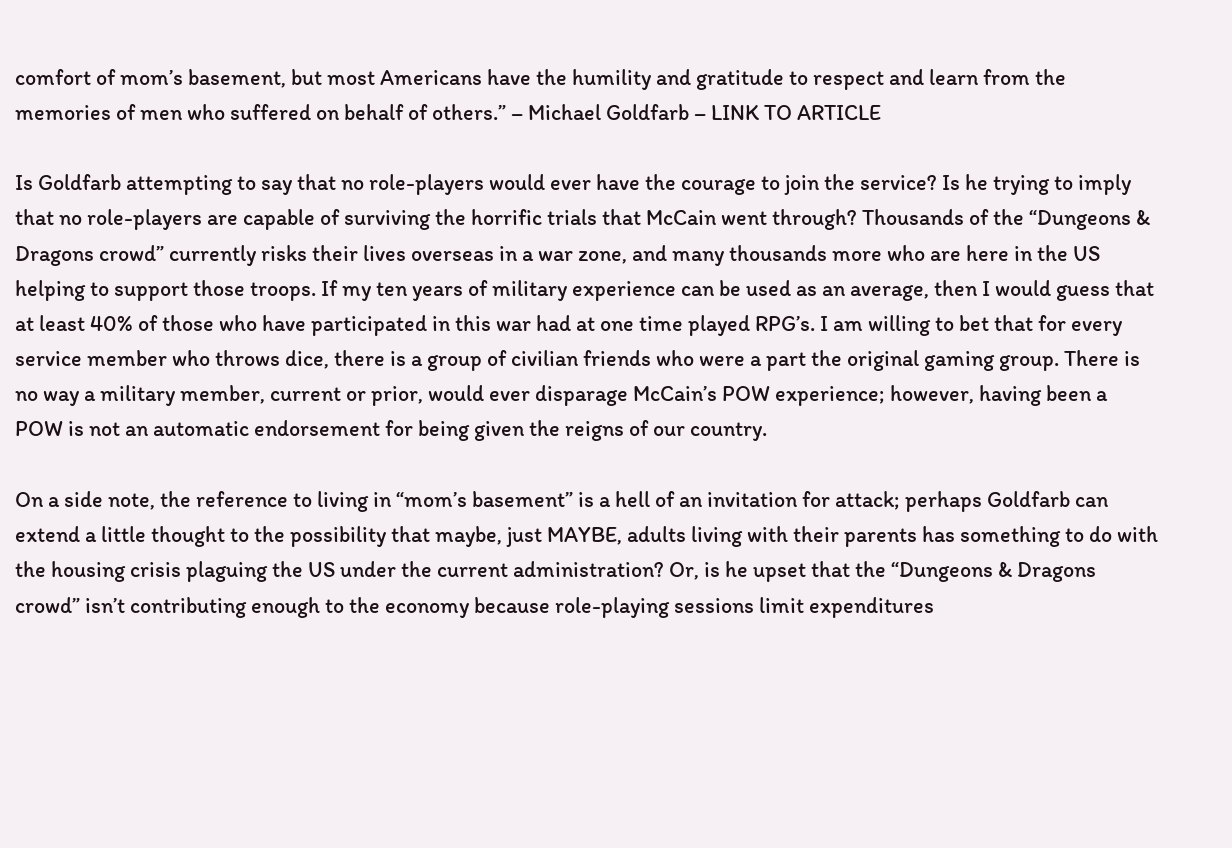comfort of mom’s basement, but most Americans have the humility and gratitude to respect and learn from the memories of men who suffered on behalf of others.” – Michael Goldfarb – LINK TO ARTICLE

Is Goldfarb attempting to say that no role-players would ever have the courage to join the service? Is he trying to imply that no role-players are capable of surviving the horrific trials that McCain went through? Thousands of the “Dungeons & Dragons crowd” currently risks their lives overseas in a war zone, and many thousands more who are here in the US helping to support those troops. If my ten years of military experience can be used as an average, then I would guess that at least 40% of those who have participated in this war had at one time played RPG’s. I am willing to bet that for every service member who throws dice, there is a group of civilian friends who were a part the original gaming group. There is no way a military member, current or prior, would ever disparage McCain’s POW experience; however, having been a POW is not an automatic endorsement for being given the reigns of our country.

On a side note, the reference to living in “mom’s basement” is a hell of an invitation for attack; perhaps Goldfarb can extend a little thought to the possibility that maybe, just MAYBE, adults living with their parents has something to do with the housing crisis plaguing the US under the current administration? Or, is he upset that the “Dungeons & Dragons crowd” isn’t contributing enough to the economy because role-playing sessions limit expenditures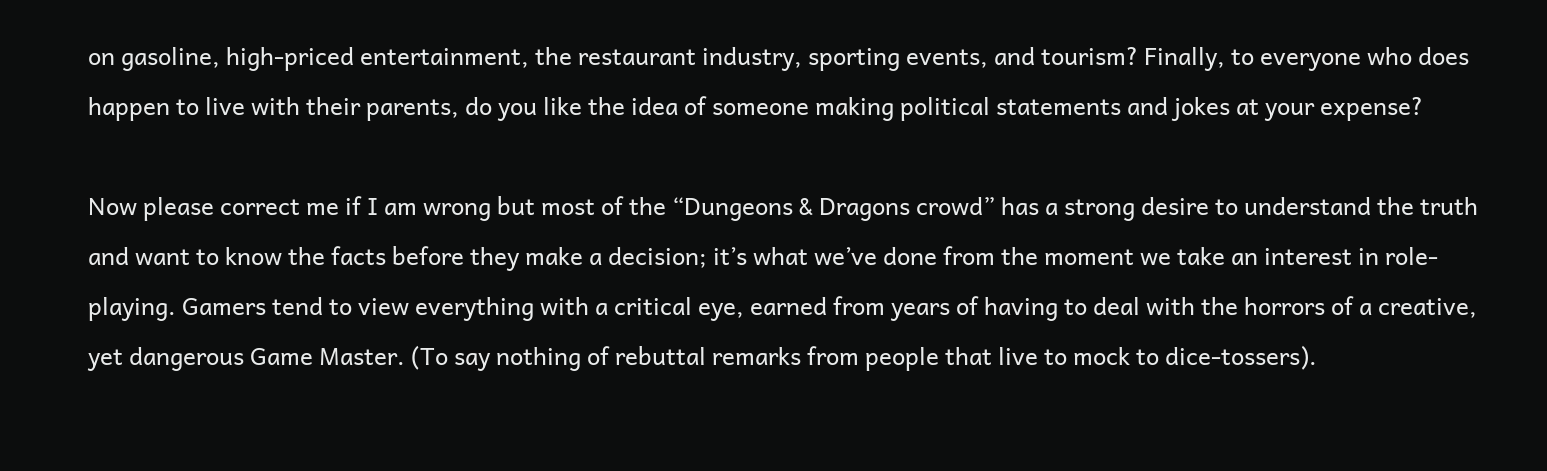on gasoline, high-priced entertainment, the restaurant industry, sporting events, and tourism? Finally, to everyone who does happen to live with their parents, do you like the idea of someone making political statements and jokes at your expense?

Now please correct me if I am wrong but most of the “Dungeons & Dragons crowd” has a strong desire to understand the truth and want to know the facts before they make a decision; it’s what we’ve done from the moment we take an interest in role-playing. Gamers tend to view everything with a critical eye, earned from years of having to deal with the horrors of a creative, yet dangerous Game Master. (To say nothing of rebuttal remarks from people that live to mock to dice-tossers).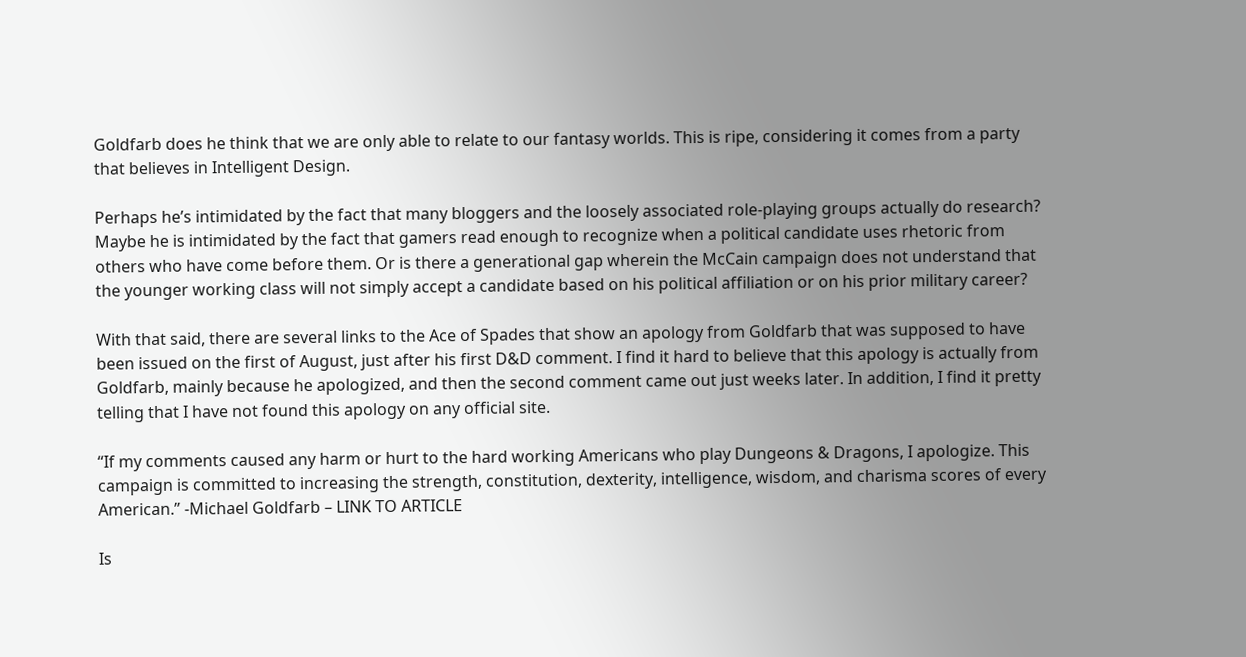Goldfarb does he think that we are only able to relate to our fantasy worlds. This is ripe, considering it comes from a party that believes in Intelligent Design.

Perhaps he’s intimidated by the fact that many bloggers and the loosely associated role-playing groups actually do research? Maybe he is intimidated by the fact that gamers read enough to recognize when a political candidate uses rhetoric from others who have come before them. Or is there a generational gap wherein the McCain campaign does not understand that the younger working class will not simply accept a candidate based on his political affiliation or on his prior military career?

With that said, there are several links to the Ace of Spades that show an apology from Goldfarb that was supposed to have been issued on the first of August, just after his first D&D comment. I find it hard to believe that this apology is actually from Goldfarb, mainly because he apologized, and then the second comment came out just weeks later. In addition, I find it pretty telling that I have not found this apology on any official site.

“If my comments caused any harm or hurt to the hard working Americans who play Dungeons & Dragons, I apologize. This campaign is committed to increasing the strength, constitution, dexterity, intelligence, wisdom, and charisma scores of every American.” -Michael Goldfarb – LINK TO ARTICLE

Is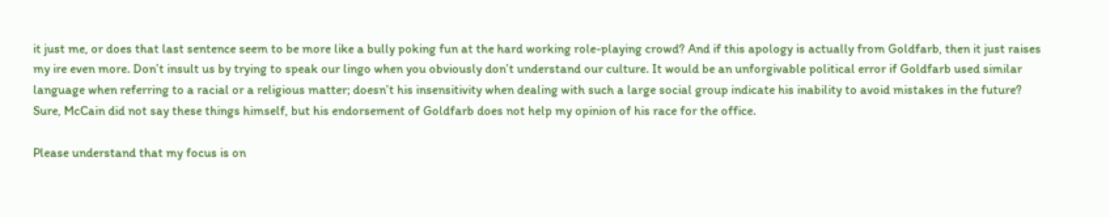it just me, or does that last sentence seem to be more like a bully poking fun at the hard working role-playing crowd? And if this apology is actually from Goldfarb, then it just raises my ire even more. Don’t insult us by trying to speak our lingo when you obviously don’t understand our culture. It would be an unforgivable political error if Goldfarb used similar language when referring to a racial or a religious matter; doesn’t his insensitivity when dealing with such a large social group indicate his inability to avoid mistakes in the future? Sure, McCain did not say these things himself, but his endorsement of Goldfarb does not help my opinion of his race for the office.

Please understand that my focus is on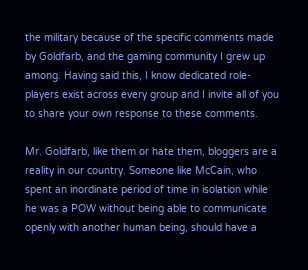the military because of the specific comments made by Goldfarb, and the gaming community I grew up among. Having said this, I know dedicated role-players exist across every group and I invite all of you to share your own response to these comments.

Mr. Goldfarb, like them or hate them, bloggers are a reality in our country. Someone like McCain, who spent an inordinate period of time in isolation while he was a POW without being able to communicate openly with another human being, should have a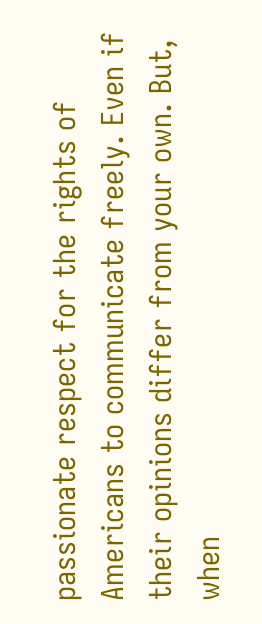passionate respect for the rights of Americans to communicate freely. Even if their opinions differ from your own. But, when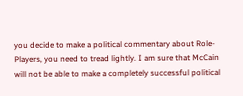you decide to make a political commentary about Role-Players, you need to tread lightly. I am sure that McCain will not be able to make a completely successful political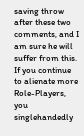saving throw after these two comments, and I am sure he will suffer from this. If you continue to alienate more Role-Players, you singlehandedly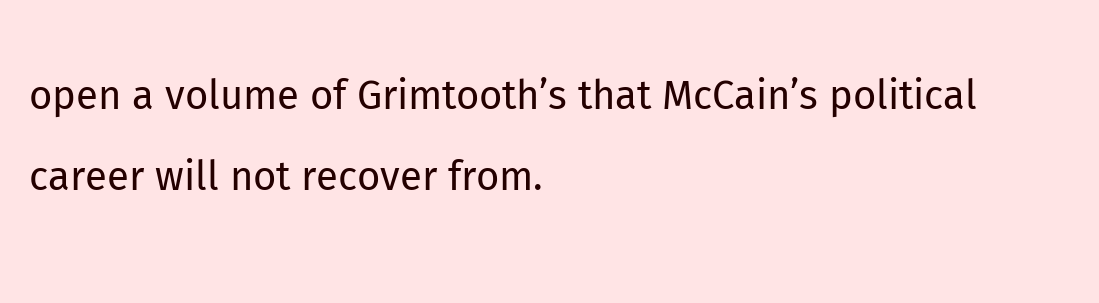open a volume of Grimtooth’s that McCain’s political career will not recover from.